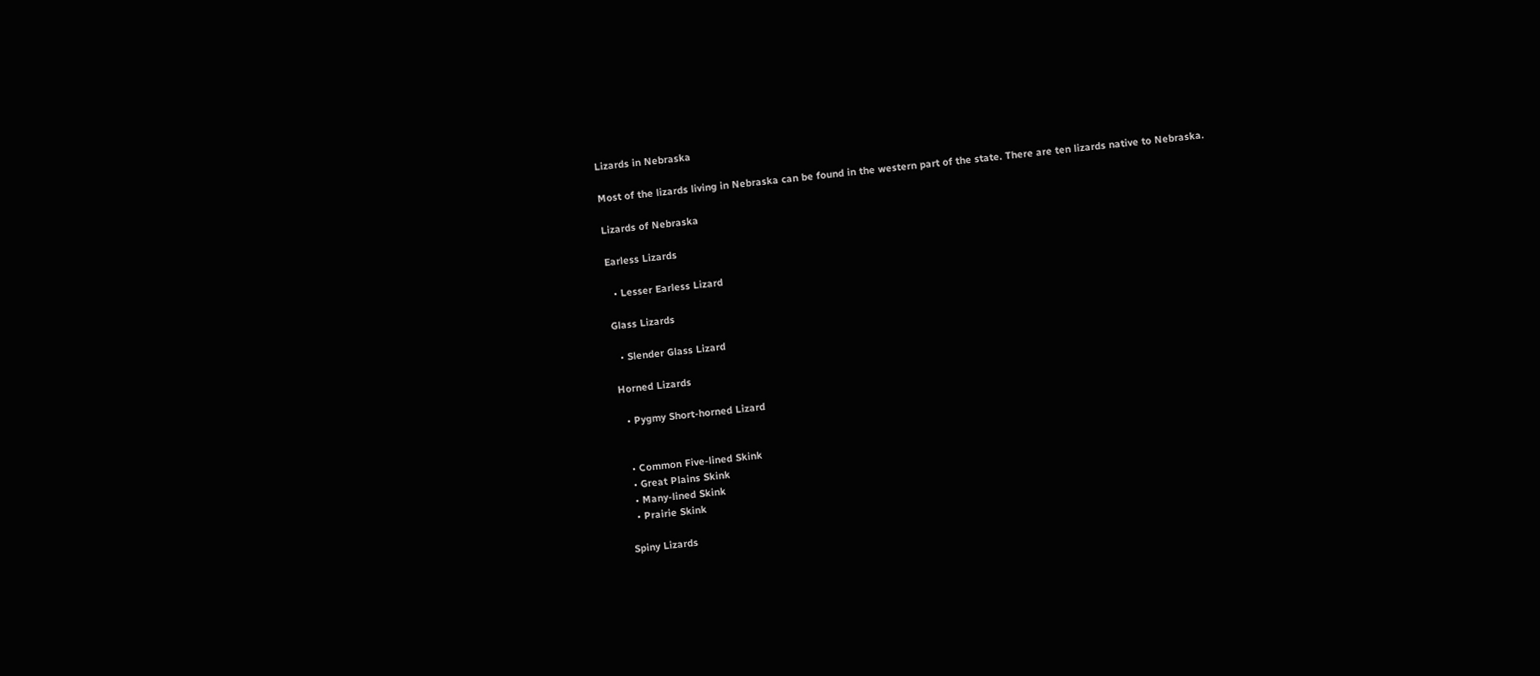Lizards in Nebraska

Most of the lizards living in Nebraska can be found in the western part of the state. There are ten lizards native to Nebraska.

Lizards of Nebraska

Earless Lizards

  • Lesser Earless Lizard

Glass Lizards

  • Slender Glass Lizard

Horned Lizards

  • Pygmy Short-horned Lizard


  • Common Five-lined Skink
  • Great Plains Skink
  • Many-lined Skink
  • Prairie Skink

Spiny Lizards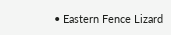• Eastern Fence Lizard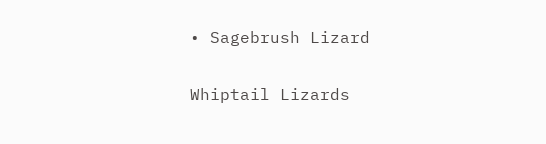• Sagebrush Lizard

Whiptail Lizards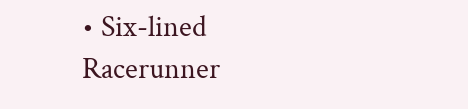• Six-lined Racerunner